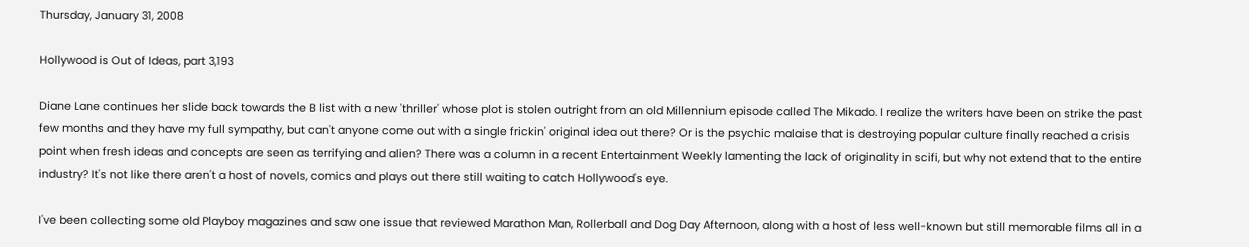Thursday, January 31, 2008

Hollywood is Out of Ideas, part 3,193

Diane Lane continues her slide back towards the B list with a new 'thriller' whose plot is stolen outright from an old Millennium episode called The Mikado. I realize the writers have been on strike the past few months and they have my full sympathy, but can't anyone come out with a single frickin' original idea out there? Or is the psychic malaise that is destroying popular culture finally reached a crisis point when fresh ideas and concepts are seen as terrifying and alien? There was a column in a recent Entertainment Weekly lamenting the lack of originality in scifi, but why not extend that to the entire industry? It's not like there aren't a host of novels, comics and plays out there still waiting to catch Hollywood's eye.

I've been collecting some old Playboy magazines and saw one issue that reviewed Marathon Man, Rollerball and Dog Day Afternoon, along with a host of less well-known but still memorable films all in a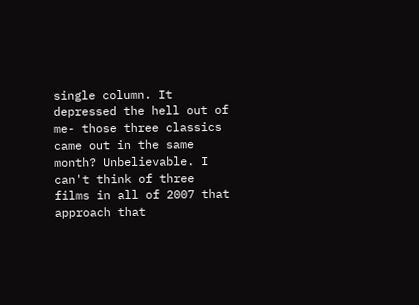single column. It depressed the hell out of me- those three classics came out in the same month? Unbelievable. I can't think of three films in all of 2007 that approach that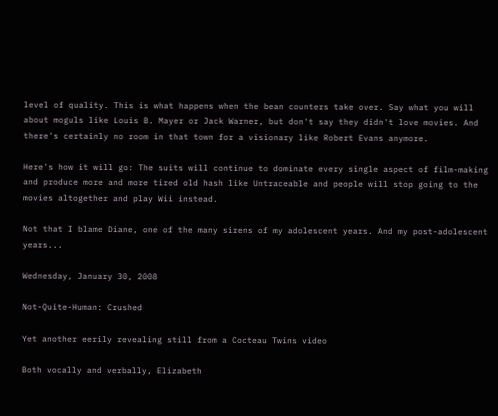level of quality. This is what happens when the bean counters take over. Say what you will about moguls like Louis B. Mayer or Jack Warner, but don't say they didn't love movies. And there's certainly no room in that town for a visionary like Robert Evans anymore.

Here's how it will go: The suits will continue to dominate every single aspect of film-making and produce more and more tired old hash like Untraceable and people will stop going to the movies altogether and play Wii instead.

Not that I blame Diane, one of the many sirens of my adolescent years. And my post-adolescent years...

Wednesday, January 30, 2008

Not-Quite-Human: Crushed

Yet another eerily revealing still from a Cocteau Twins video

Both vocally and verbally, Elizabeth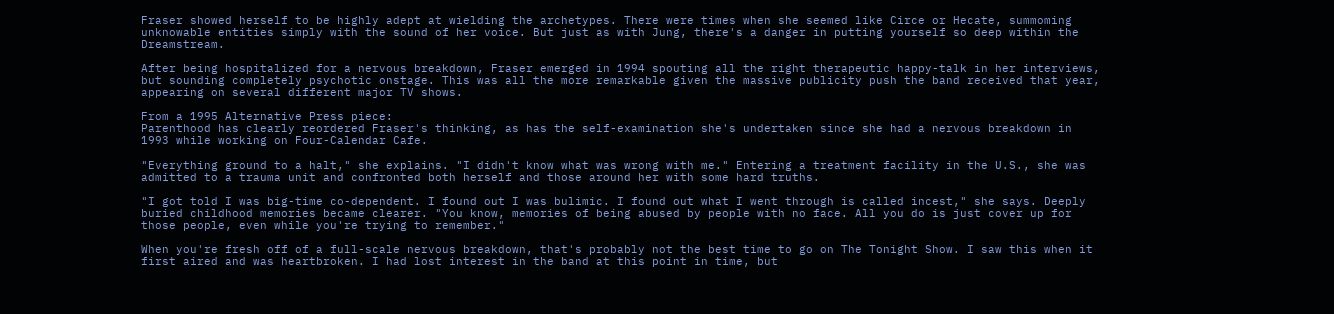Fraser showed herself to be highly adept at wielding the archetypes. There were times when she seemed like Circe or Hecate, summoming unknowable entities simply with the sound of her voice. But just as with Jung, there's a danger in putting yourself so deep within the Dreamstream.

After being hospitalized for a nervous breakdown, Fraser emerged in 1994 spouting all the right therapeutic happy-talk in her interviews, but sounding completely psychotic onstage. This was all the more remarkable given the massive publicity push the band received that year, appearing on several different major TV shows.

From a 1995 Alternative Press piece:
Parenthood has clearly reordered Fraser's thinking, as has the self-examination she's undertaken since she had a nervous breakdown in 1993 while working on Four-Calendar Cafe.

"Everything ground to a halt," she explains. "I didn't know what was wrong with me." Entering a treatment facility in the U.S., she was admitted to a trauma unit and confronted both herself and those around her with some hard truths.

"I got told I was big-time co-dependent. I found out I was bulimic. I found out what I went through is called incest," she says. Deeply buried childhood memories became clearer. "You know, memories of being abused by people with no face. All you do is just cover up for those people, even while you're trying to remember."

When you're fresh off of a full-scale nervous breakdown, that's probably not the best time to go on The Tonight Show. I saw this when it first aired and was heartbroken. I had lost interest in the band at this point in time, but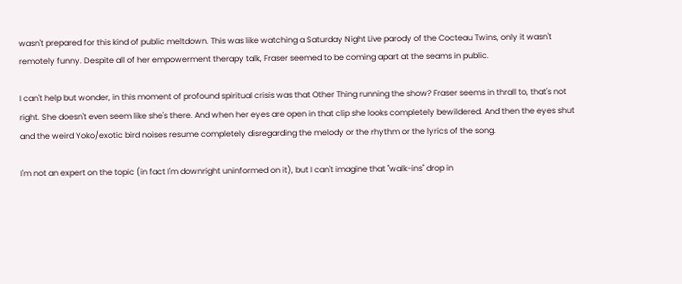wasn't prepared for this kind of public meltdown. This was like watching a Saturday Night Live parody of the Cocteau Twins, only it wasn't remotely funny. Despite all of her empowerment therapy talk, Fraser seemed to be coming apart at the seams in public.

I can't help but wonder, in this moment of profound spiritual crisis was that Other Thing running the show? Fraser seems in thrall to, that's not right. She doesn't even seem like she's there. And when her eyes are open in that clip she looks completely bewildered. And then the eyes shut and the weird Yoko/exotic bird noises resume completely disregarding the melody or the rhythm or the lyrics of the song.

I'm not an expert on the topic (in fact I'm downright uninformed on it), but I can't imagine that "walk-ins" drop in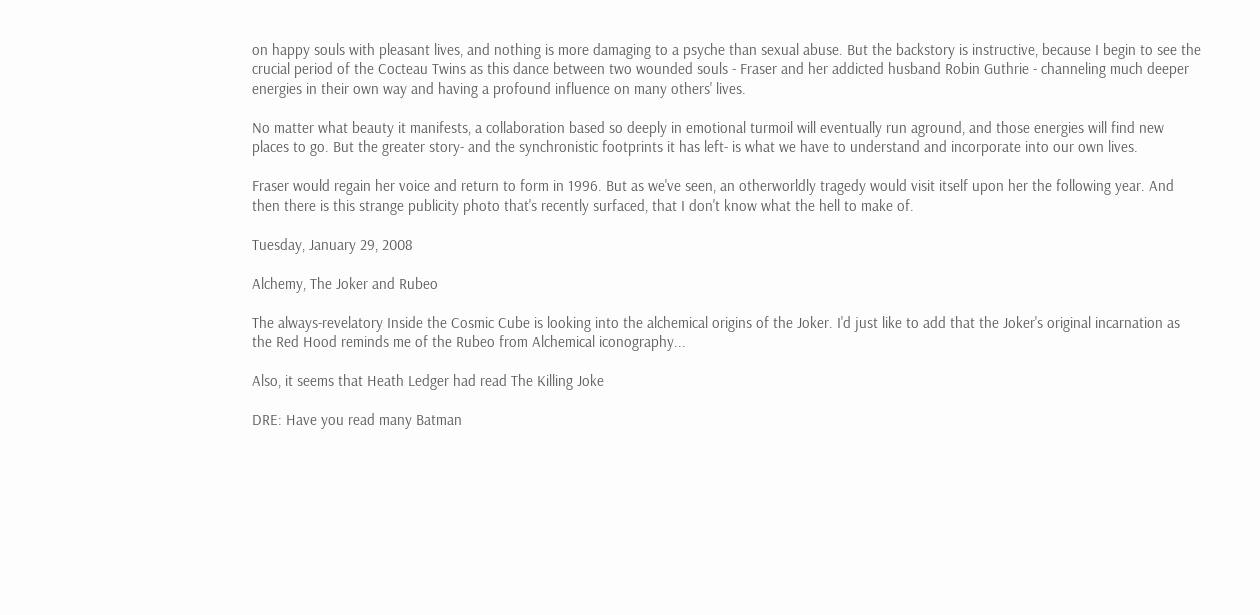on happy souls with pleasant lives, and nothing is more damaging to a psyche than sexual abuse. But the backstory is instructive, because I begin to see the crucial period of the Cocteau Twins as this dance between two wounded souls - Fraser and her addicted husband Robin Guthrie - channeling much deeper energies in their own way and having a profound influence on many others' lives.

No matter what beauty it manifests, a collaboration based so deeply in emotional turmoil will eventually run aground, and those energies will find new places to go. But the greater story- and the synchronistic footprints it has left- is what we have to understand and incorporate into our own lives.

Fraser would regain her voice and return to form in 1996. But as we've seen, an otherworldly tragedy would visit itself upon her the following year. And then there is this strange publicity photo that's recently surfaced, that I don't know what the hell to make of.

Tuesday, January 29, 2008

Alchemy, The Joker and Rubeo

The always-revelatory Inside the Cosmic Cube is looking into the alchemical origins of the Joker. I'd just like to add that the Joker's original incarnation as the Red Hood reminds me of the Rubeo from Alchemical iconography...

Also, it seems that Heath Ledger had read The Killing Joke

DRE: Have you read many Batman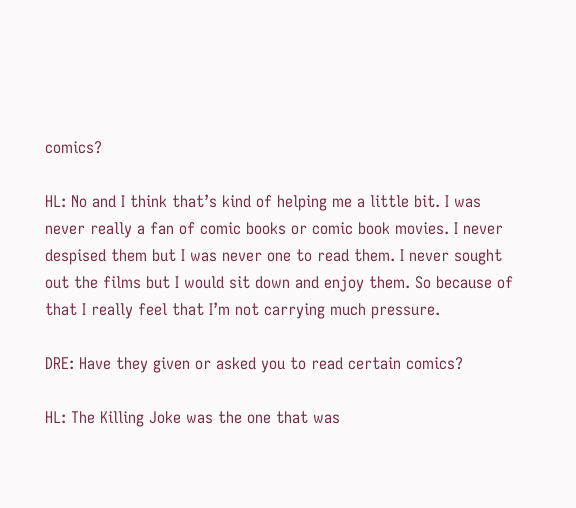comics?

HL: No and I think that’s kind of helping me a little bit. I was never really a fan of comic books or comic book movies. I never despised them but I was never one to read them. I never sought out the films but I would sit down and enjoy them. So because of that I really feel that I’m not carrying much pressure.

DRE: Have they given or asked you to read certain comics?

HL: The Killing Joke was the one that was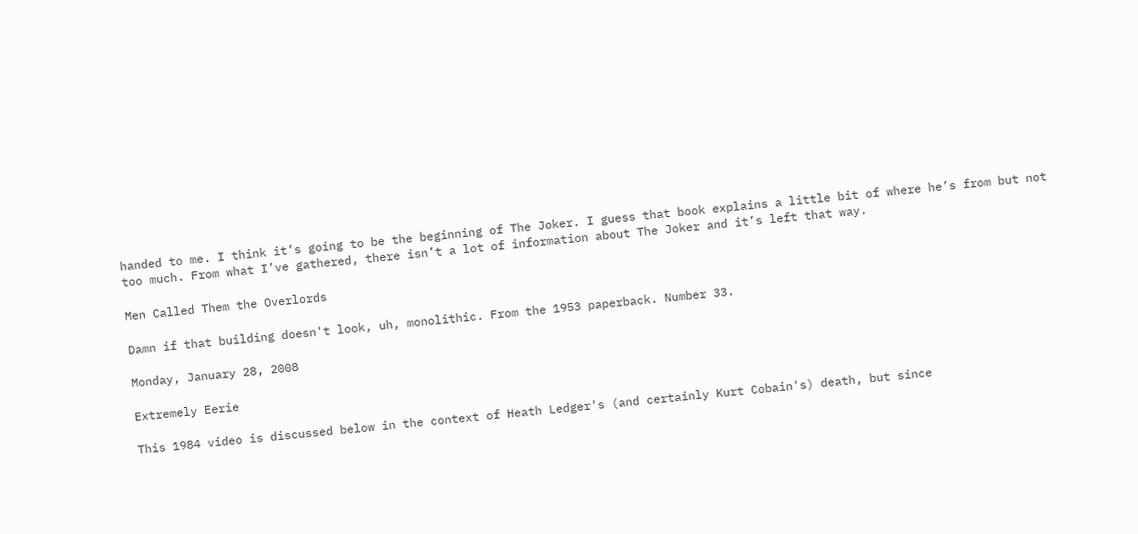handed to me. I think it’s going to be the beginning of The Joker. I guess that book explains a little bit of where he’s from but not too much. From what I’ve gathered, there isn’t a lot of information about The Joker and it’s left that way.

Men Called Them the Overlords

Damn if that building doesn't look, uh, monolithic. From the 1953 paperback. Number 33.

Monday, January 28, 2008

Extremely Eerie

This 1984 video is discussed below in the context of Heath Ledger's (and certainly Kurt Cobain's) death, but since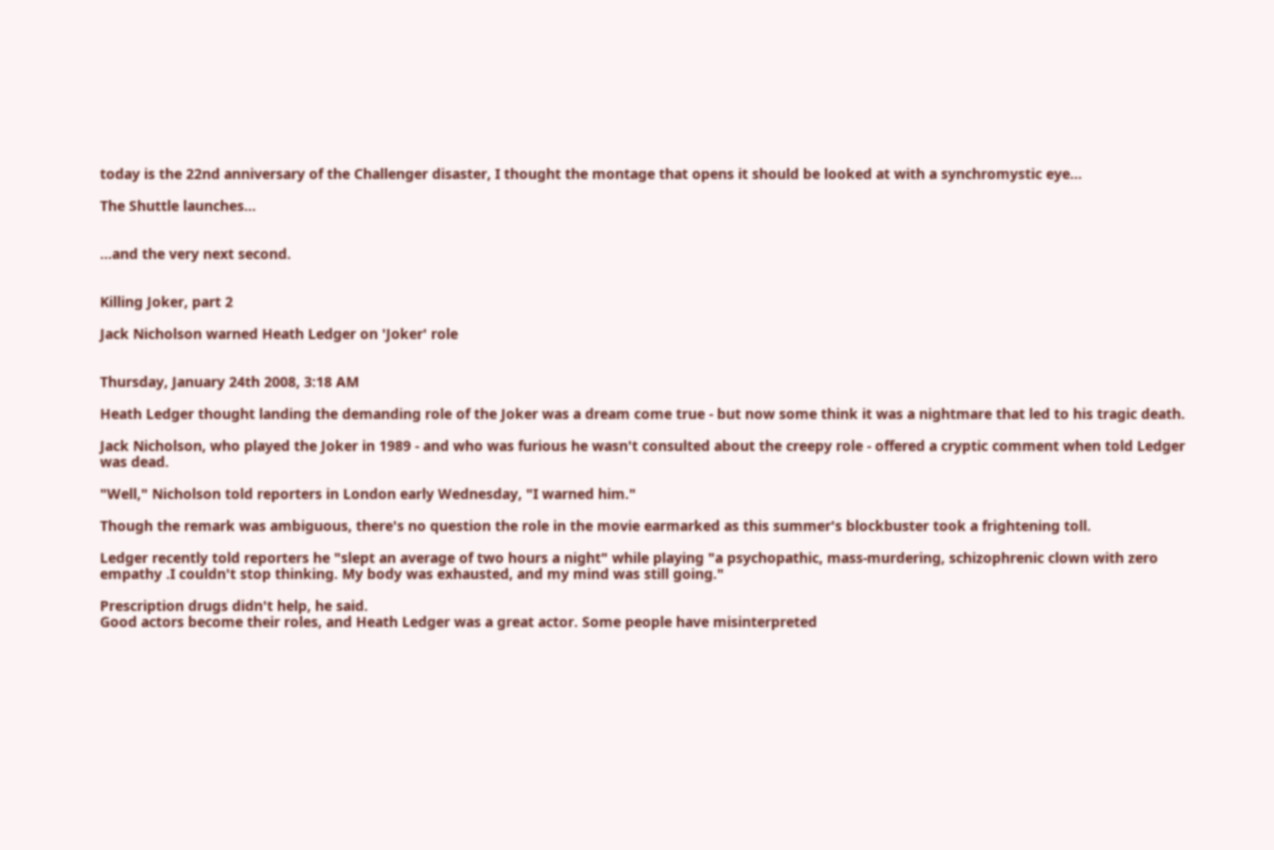today is the 22nd anniversary of the Challenger disaster, I thought the montage that opens it should be looked at with a synchromystic eye...

The Shuttle launches...


...and the very next second.


Killing Joker, part 2

Jack Nicholson warned Heath Ledger on 'Joker' role


Thursday, January 24th 2008, 3:18 AM

Heath Ledger thought landing the demanding role of the Joker was a dream come true - but now some think it was a nightmare that led to his tragic death.

Jack Nicholson, who played the Joker in 1989 - and who was furious he wasn't consulted about the creepy role - offered a cryptic comment when told Ledger was dead.

"Well," Nicholson told reporters in London early Wednesday, "I warned him."

Though the remark was ambiguous, there's no question the role in the movie earmarked as this summer's blockbuster took a frightening toll.

Ledger recently told reporters he "slept an average of two hours a night" while playing "a psychopathic, mass-murdering, schizophrenic clown with zero empathy .I couldn't stop thinking. My body was exhausted, and my mind was still going."

Prescription drugs didn't help, he said.
Good actors become their roles, and Heath Ledger was a great actor. Some people have misinterpreted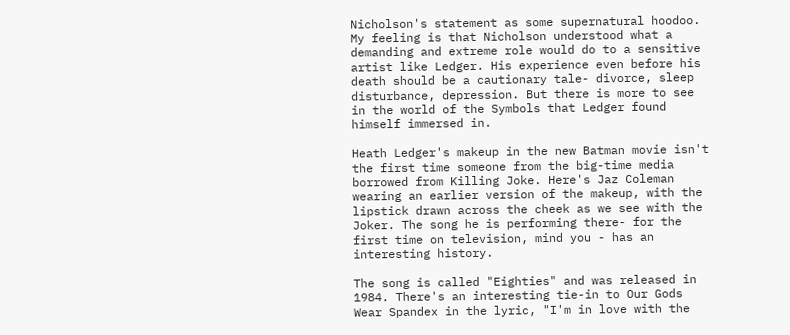Nicholson's statement as some supernatural hoodoo. My feeling is that Nicholson understood what a demanding and extreme role would do to a sensitive artist like Ledger. His experience even before his death should be a cautionary tale- divorce, sleep disturbance, depression. But there is more to see in the world of the Symbols that Ledger found himself immersed in.

Heath Ledger's makeup in the new Batman movie isn't the first time someone from the big-time media borrowed from Killing Joke. Here's Jaz Coleman wearing an earlier version of the makeup, with the lipstick drawn across the cheek as we see with the Joker. The song he is performing there- for the first time on television, mind you - has an interesting history.

The song is called "Eighties" and was released in 1984. There's an interesting tie-in to Our Gods Wear Spandex in the lyric, "I'm in love with the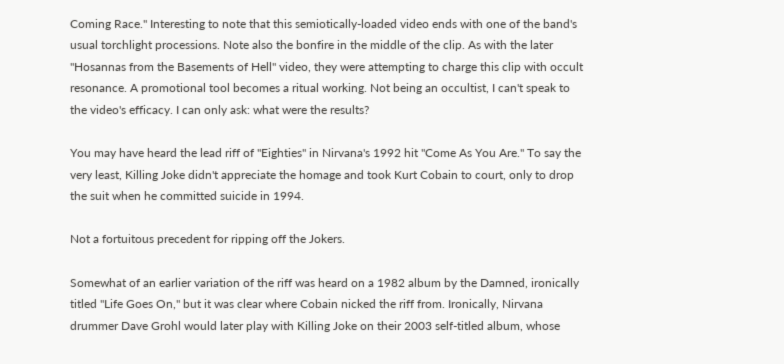Coming Race." Interesting to note that this semiotically-loaded video ends with one of the band's usual torchlight processions. Note also the bonfire in the middle of the clip. As with the later "Hosannas from the Basements of Hell" video, they were attempting to charge this clip with occult resonance. A promotional tool becomes a ritual working. Not being an occultist, I can't speak to the video's efficacy. I can only ask: what were the results?

You may have heard the lead riff of "Eighties" in Nirvana's 1992 hit "Come As You Are." To say the very least, Killing Joke didn't appreciate the homage and took Kurt Cobain to court, only to drop the suit when he committed suicide in 1994.

Not a fortuitous precedent for ripping off the Jokers.

Somewhat of an earlier variation of the riff was heard on a 1982 album by the Damned, ironically titled "Life Goes On," but it was clear where Cobain nicked the riff from. Ironically, Nirvana drummer Dave Grohl would later play with Killing Joke on their 2003 self-titled album, whose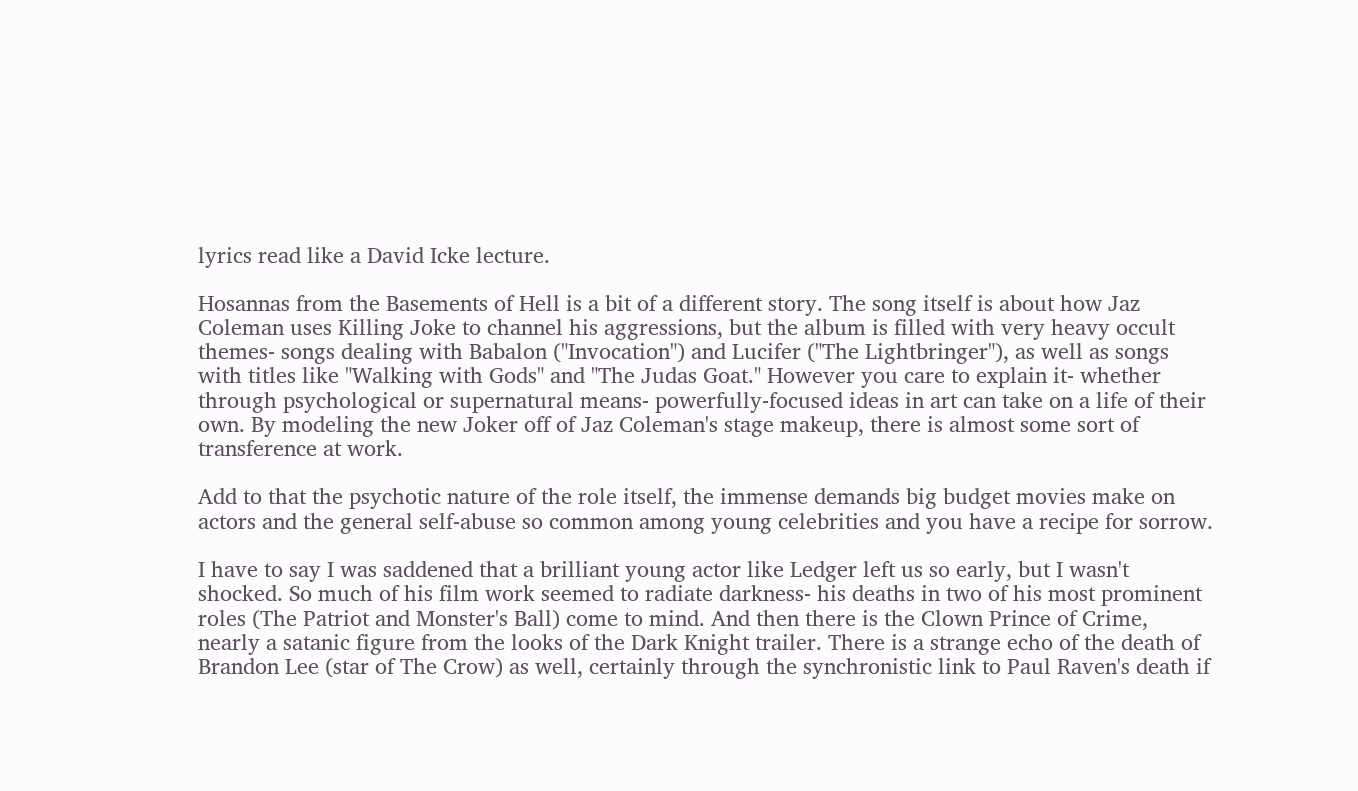lyrics read like a David Icke lecture.

Hosannas from the Basements of Hell is a bit of a different story. The song itself is about how Jaz Coleman uses Killing Joke to channel his aggressions, but the album is filled with very heavy occult themes- songs dealing with Babalon ("Invocation") and Lucifer ("The Lightbringer"), as well as songs with titles like "Walking with Gods" and "The Judas Goat." However you care to explain it- whether through psychological or supernatural means- powerfully-focused ideas in art can take on a life of their own. By modeling the new Joker off of Jaz Coleman's stage makeup, there is almost some sort of transference at work.

Add to that the psychotic nature of the role itself, the immense demands big budget movies make on actors and the general self-abuse so common among young celebrities and you have a recipe for sorrow.

I have to say I was saddened that a brilliant young actor like Ledger left us so early, but I wasn't shocked. So much of his film work seemed to radiate darkness- his deaths in two of his most prominent roles (The Patriot and Monster's Ball) come to mind. And then there is the Clown Prince of Crime, nearly a satanic figure from the looks of the Dark Knight trailer. There is a strange echo of the death of Brandon Lee (star of The Crow) as well, certainly through the synchronistic link to Paul Raven's death if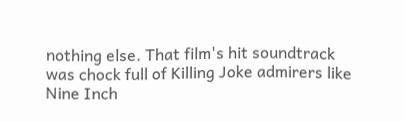nothing else. That film's hit soundtrack was chock full of Killing Joke admirers like Nine Inch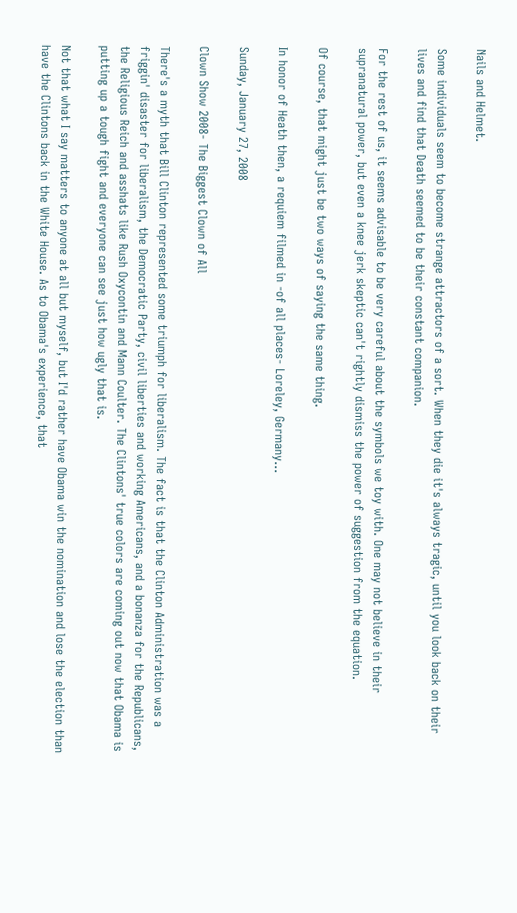Nails and Helmet.

Some individuals seem to become strange attractors of a sort. When they die it's always tragic, until you look back on their lives and find that Death seemed to be their constant companion.

For the rest of us, it seems advisable to be very careful about the symbols we toy with. One may not believe in their supranatural power, but even a knee jerk skeptic can't rightly dismiss the power of suggestion from the equation.

Of course, that might just be two ways of saying the same thing.

In honor of Heath then, a requiem filmed in -of all places- Loreley, Germany...

Sunday, January 27, 2008

Clown Show 2008- The Biggest Clown of All

There's a myth that Bill Clinton represented some triumph for liberalism. The fact is that the Clinton Administration was a friggin' disaster for liberalism, the Democratic Party, civil liberties and working Americans, and a bonanza for the Republicans, the Religious Reich and asshats like Rush Oxycontin and Mann Coulter. The Clintons' true colors are coming out now that Obama is putting up a tough fight and everyone can see just how ugly that is.

Not that what I say matters to anyone at all but myself, but I'd rather have Obama win the nomination and lose the election than have the Clintons back in the White House. As to Obama's experience, that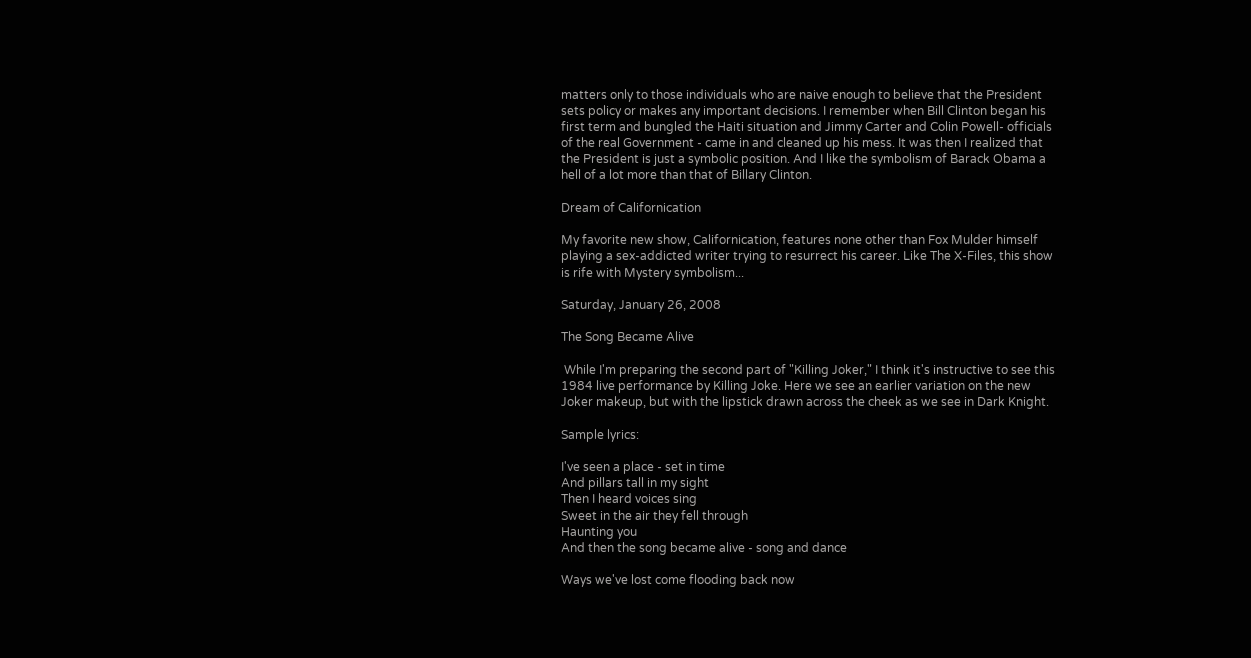matters only to those individuals who are naive enough to believe that the President sets policy or makes any important decisions. I remember when Bill Clinton began his first term and bungled the Haiti situation and Jimmy Carter and Colin Powell- officials of the real Government - came in and cleaned up his mess. It was then I realized that the President is just a symbolic position. And I like the symbolism of Barack Obama a hell of a lot more than that of Billary Clinton.

Dream of Californication

My favorite new show, Californication, features none other than Fox Mulder himself playing a sex-addicted writer trying to resurrect his career. Like The X-Files, this show is rife with Mystery symbolism...

Saturday, January 26, 2008

The Song Became Alive

 While I'm preparing the second part of "Killing Joker," I think it's instructive to see this 1984 live performance by Killing Joke. Here we see an earlier variation on the new Joker makeup, but with the lipstick drawn across the cheek as we see in Dark Knight.

Sample lyrics:

I've seen a place - set in time
And pillars tall in my sight
Then I heard voices sing
Sweet in the air they fell through
Haunting you
And then the song became alive - song and dance

Ways we've lost come flooding back now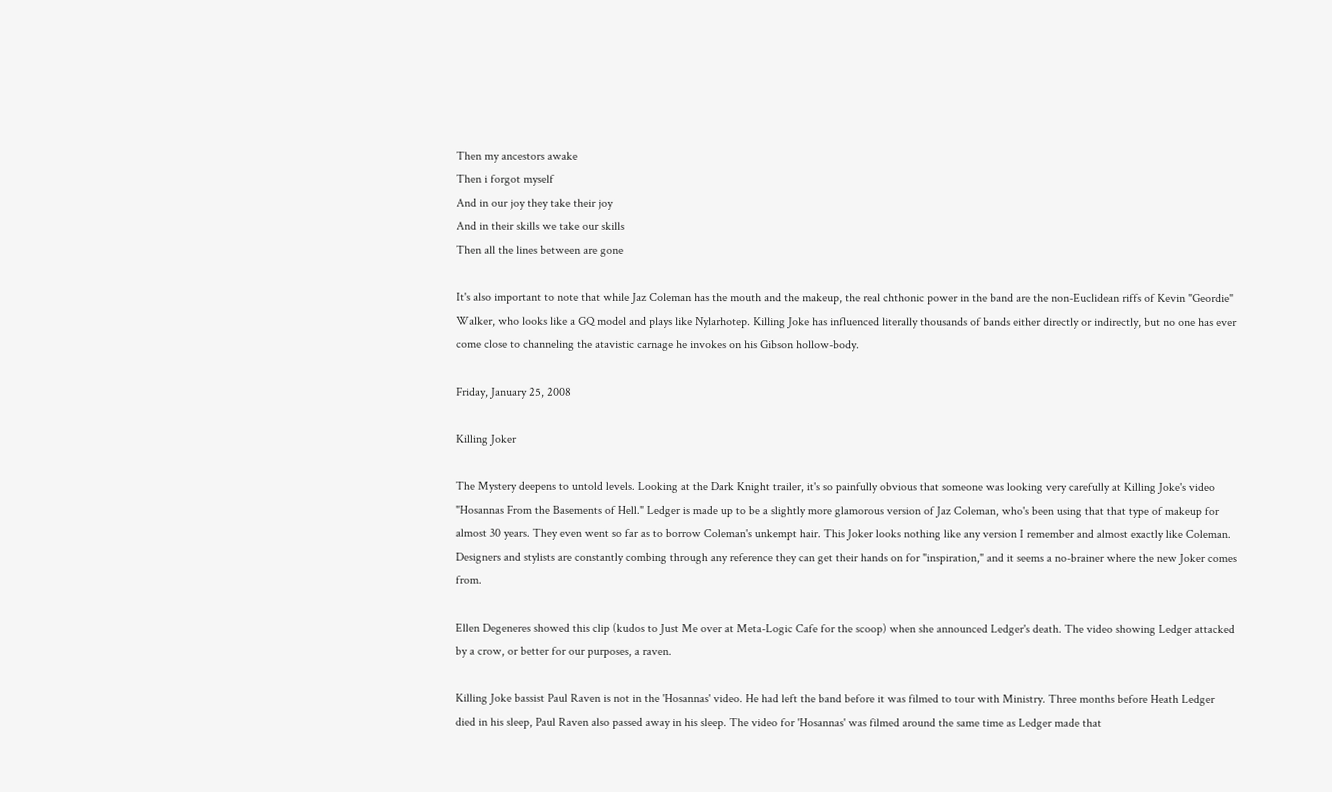Then my ancestors awake
Then i forgot myself
And in our joy they take their joy
And in their skills we take our skills
Then all the lines between are gone

It's also important to note that while Jaz Coleman has the mouth and the makeup, the real chthonic power in the band are the non-Euclidean riffs of Kevin "Geordie" Walker, who looks like a GQ model and plays like Nylarhotep. Killing Joke has influenced literally thousands of bands either directly or indirectly, but no one has ever come close to channeling the atavistic carnage he invokes on his Gibson hollow-body.

Friday, January 25, 2008

Killing Joker

The Mystery deepens to untold levels. Looking at the Dark Knight trailer, it's so painfully obvious that someone was looking very carefully at Killing Joke's video "Hosannas From the Basements of Hell." Ledger is made up to be a slightly more glamorous version of Jaz Coleman, who's been using that that type of makeup for almost 30 years. They even went so far as to borrow Coleman's unkempt hair. This Joker looks nothing like any version I remember and almost exactly like Coleman. Designers and stylists are constantly combing through any reference they can get their hands on for "inspiration," and it seems a no-brainer where the new Joker comes from.

Ellen Degeneres showed this clip (kudos to Just Me over at Meta-Logic Cafe for the scoop) when she announced Ledger's death. The video showing Ledger attacked by a crow, or better for our purposes, a raven.

Killing Joke bassist Paul Raven is not in the 'Hosannas' video. He had left the band before it was filmed to tour with Ministry. Three months before Heath Ledger died in his sleep, Paul Raven also passed away in his sleep. The video for 'Hosannas' was filmed around the same time as Ledger made that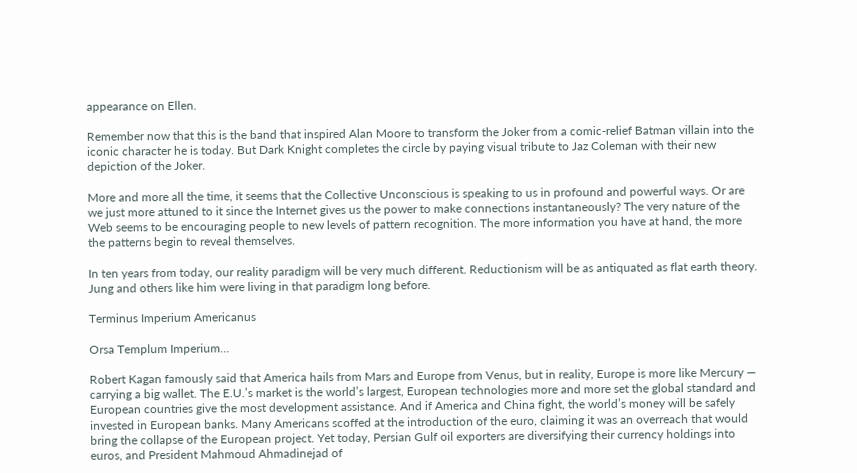appearance on Ellen.

Remember now that this is the band that inspired Alan Moore to transform the Joker from a comic-relief Batman villain into the iconic character he is today. But Dark Knight completes the circle by paying visual tribute to Jaz Coleman with their new depiction of the Joker.

More and more all the time, it seems that the Collective Unconscious is speaking to us in profound and powerful ways. Or are we just more attuned to it since the Internet gives us the power to make connections instantaneously? The very nature of the Web seems to be encouraging people to new levels of pattern recognition. The more information you have at hand, the more the patterns begin to reveal themselves.

In ten years from today, our reality paradigm will be very much different. Reductionism will be as antiquated as flat earth theory. Jung and others like him were living in that paradigm long before.

Terminus Imperium Americanus

Orsa Templum Imperium...

Robert Kagan famously said that America hails from Mars and Europe from Venus, but in reality, Europe is more like Mercury — carrying a big wallet. The E.U.’s market is the world’s largest, European technologies more and more set the global standard and European countries give the most development assistance. And if America and China fight, the world’s money will be safely invested in European banks. Many Americans scoffed at the introduction of the euro, claiming it was an overreach that would bring the collapse of the European project. Yet today, Persian Gulf oil exporters are diversifying their currency holdings into euros, and President Mahmoud Ahmadinejad of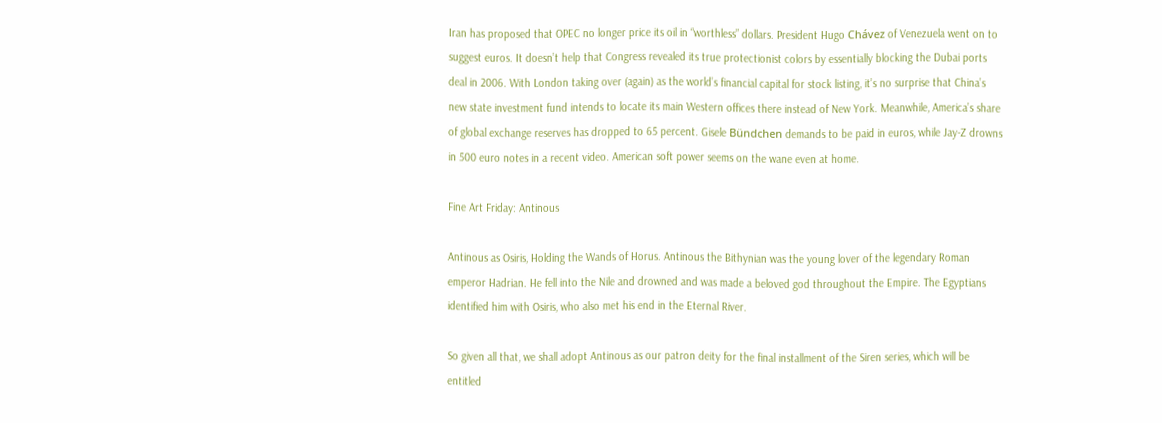Iran has proposed that OPEC no longer price its oil in “worthless” dollars. President Hugo Chávez of Venezuela went on to suggest euros. It doesn’t help that Congress revealed its true protectionist colors by essentially blocking the Dubai ports deal in 2006. With London taking over (again) as the world’s financial capital for stock listing, it’s no surprise that China’s new state investment fund intends to locate its main Western offices there instead of New York. Meanwhile, America’s share of global exchange reserves has dropped to 65 percent. Gisele Bündchen demands to be paid in euros, while Jay-Z drowns in 500 euro notes in a recent video. American soft power seems on the wane even at home.

Fine Art Friday: Antinous

Antinous as Osiris, Holding the Wands of Horus. Antinous the Bithynian was the young lover of the legendary Roman emperor Hadrian. He fell into the Nile and drowned and was made a beloved god throughout the Empire. The Egyptians identified him with Osiris, who also met his end in the Eternal River.

So given all that, we shall adopt Antinous as our patron deity for the final installment of the Siren series, which will be entitled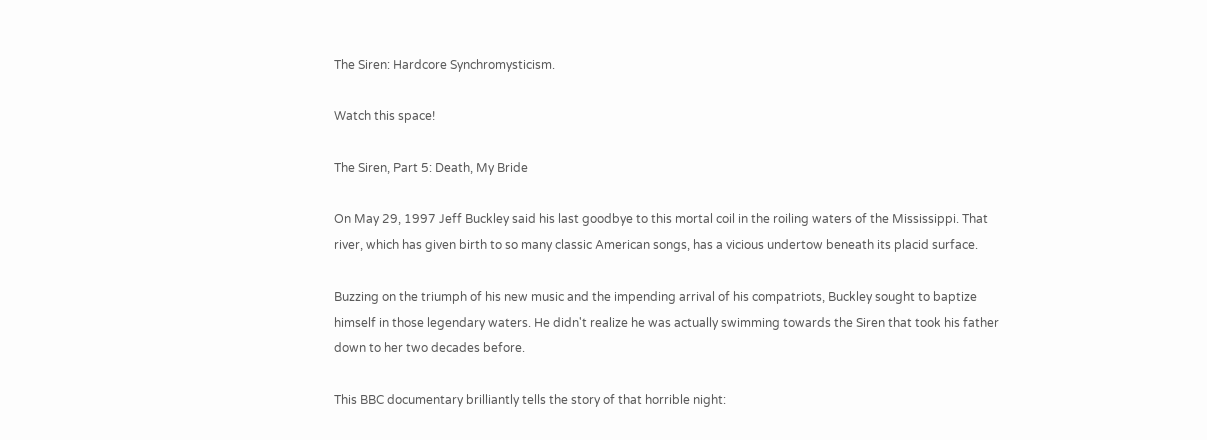The Siren: Hardcore Synchromysticism.

Watch this space!

The Siren, Part 5: Death, My Bride

On May 29, 1997 Jeff Buckley said his last goodbye to this mortal coil in the roiling waters of the Mississippi. That river, which has given birth to so many classic American songs, has a vicious undertow beneath its placid surface.

Buzzing on the triumph of his new music and the impending arrival of his compatriots, Buckley sought to baptize himself in those legendary waters. He didn't realize he was actually swimming towards the Siren that took his father down to her two decades before.

This BBC documentary brilliantly tells the story of that horrible night: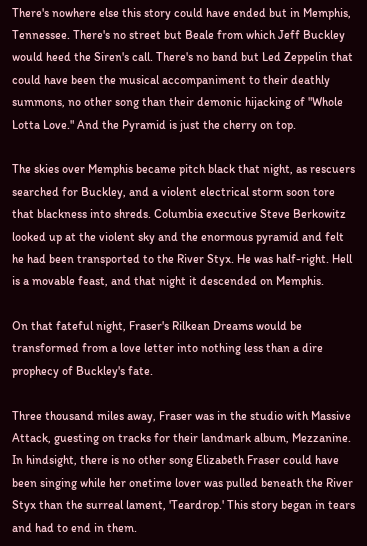There's nowhere else this story could have ended but in Memphis, Tennessee. There's no street but Beale from which Jeff Buckley would heed the Siren's call. There's no band but Led Zeppelin that could have been the musical accompaniment to their deathly summons, no other song than their demonic hijacking of "Whole Lotta Love." And the Pyramid is just the cherry on top.

The skies over Memphis became pitch black that night, as rescuers searched for Buckley, and a violent electrical storm soon tore that blackness into shreds. Columbia executive Steve Berkowitz looked up at the violent sky and the enormous pyramid and felt he had been transported to the River Styx. He was half-right. Hell is a movable feast, and that night it descended on Memphis.

On that fateful night, Fraser's Rilkean Dreams would be transformed from a love letter into nothing less than a dire prophecy of Buckley's fate.

Three thousand miles away, Fraser was in the studio with Massive Attack, guesting on tracks for their landmark album, Mezzanine. In hindsight, there is no other song Elizabeth Fraser could have been singing while her onetime lover was pulled beneath the River Styx than the surreal lament, 'Teardrop.' This story began in tears and had to end in them.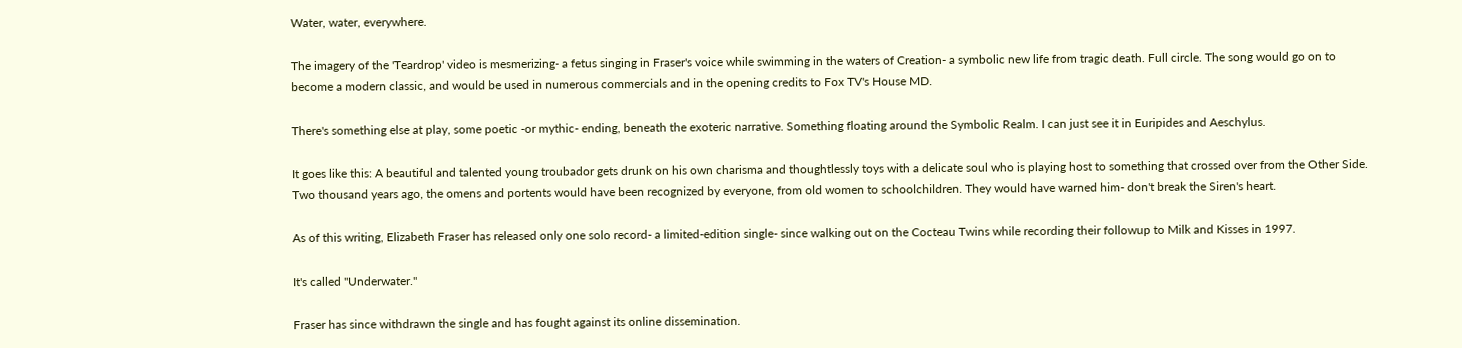Water, water, everywhere.

The imagery of the 'Teardrop' video is mesmerizing- a fetus singing in Fraser's voice while swimming in the waters of Creation- a symbolic new life from tragic death. Full circle. The song would go on to become a modern classic, and would be used in numerous commercials and in the opening credits to Fox TV's House MD.

There's something else at play, some poetic -or mythic- ending, beneath the exoteric narrative. Something floating around the Symbolic Realm. I can just see it in Euripides and Aeschylus.

It goes like this: A beautiful and talented young troubador gets drunk on his own charisma and thoughtlessly toys with a delicate soul who is playing host to something that crossed over from the Other Side. Two thousand years ago, the omens and portents would have been recognized by everyone, from old women to schoolchildren. They would have warned him- don't break the Siren's heart.

As of this writing, Elizabeth Fraser has released only one solo record- a limited-edition single- since walking out on the Cocteau Twins while recording their followup to Milk and Kisses in 1997.

It's called "Underwater."

Fraser has since withdrawn the single and has fought against its online dissemination.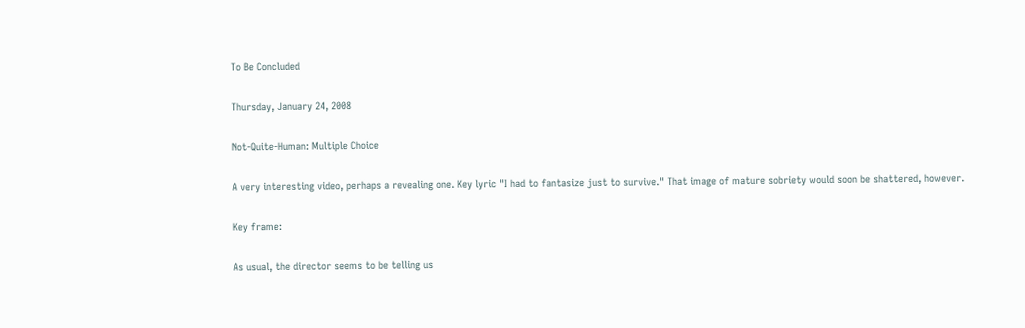To Be Concluded

Thursday, January 24, 2008

Not-Quite-Human: Multiple Choice

A very interesting video, perhaps a revealing one. Key lyric "I had to fantasize just to survive." That image of mature sobriety would soon be shattered, however.

Key frame:

As usual, the director seems to be telling us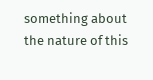something about the nature of this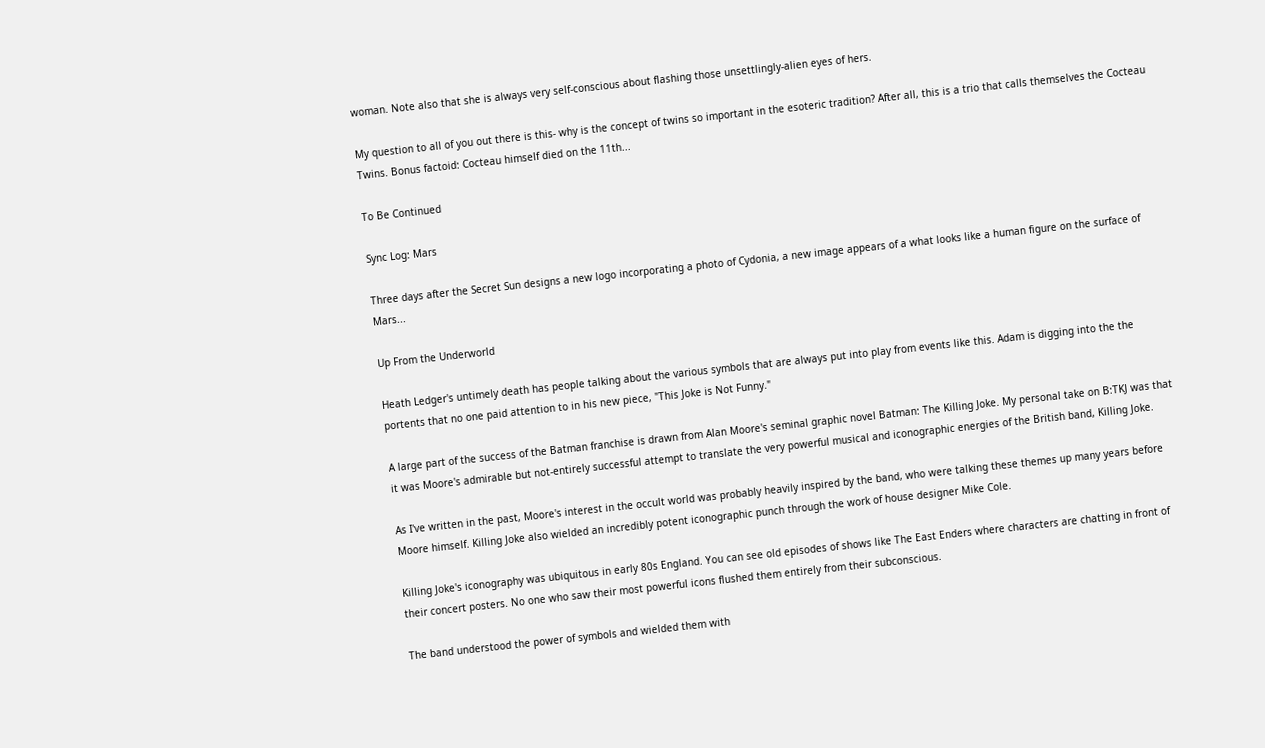woman. Note also that she is always very self-conscious about flashing those unsettlingly-alien eyes of hers.

My question to all of you out there is this- why is the concept of twins so important in the esoteric tradition? After all, this is a trio that calls themselves the Cocteau Twins. Bonus factoid: Cocteau himself died on the 11th...

To Be Continued

Sync Log: Mars

Three days after the Secret Sun designs a new logo incorporating a photo of Cydonia, a new image appears of a what looks like a human figure on the surface of Mars...

Up From the Underworld

Heath Ledger's untimely death has people talking about the various symbols that are always put into play from events like this. Adam is digging into the the portents that no one paid attention to in his new piece, "This Joke is Not Funny."

A large part of the success of the Batman franchise is drawn from Alan Moore's seminal graphic novel Batman: The Killing Joke. My personal take on B:TKJ was that it was Moore's admirable but not-entirely successful attempt to translate the very powerful musical and iconographic energies of the British band, Killing Joke.

As I've written in the past, Moore's interest in the occult world was probably heavily inspired by the band, who were talking these themes up many years before Moore himself. Killing Joke also wielded an incredibly potent iconographic punch through the work of house designer Mike Cole.

Killing Joke's iconography was ubiquitous in early 80s England. You can see old episodes of shows like The East Enders where characters are chatting in front of their concert posters. No one who saw their most powerful icons flushed them entirely from their subconscious.

The band understood the power of symbols and wielded them with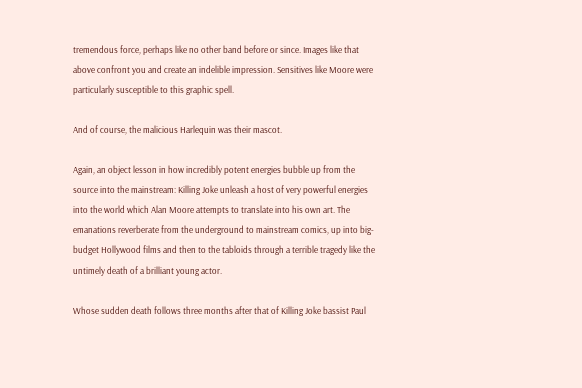tremendous force, perhaps like no other band before or since. Images like that above confront you and create an indelible impression. Sensitives like Moore were particularly susceptible to this graphic spell.

And of course, the malicious Harlequin was their mascot.

Again, an object lesson in how incredibly potent energies bubble up from the source into the mainstream: Killing Joke unleash a host of very powerful energies into the world which Alan Moore attempts to translate into his own art. The emanations reverberate from the underground to mainstream comics, up into big-budget Hollywood films and then to the tabloids through a terrible tragedy like the untimely death of a brilliant young actor.

Whose sudden death follows three months after that of Killing Joke bassist Paul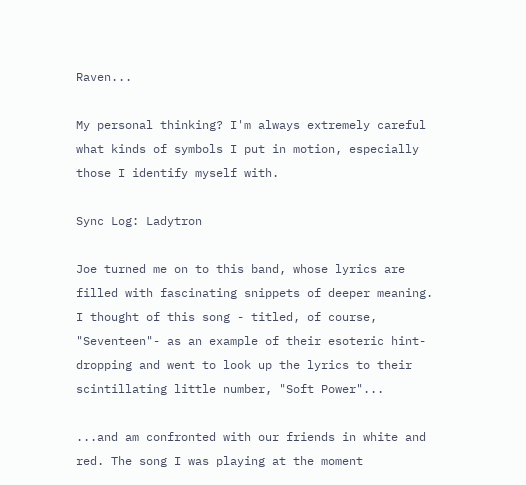Raven...

My personal thinking? I'm always extremely careful what kinds of symbols I put in motion, especially those I identify myself with.

Sync Log: Ladytron

Joe turned me on to this band, whose lyrics are filled with fascinating snippets of deeper meaning. I thought of this song - titled, of course, "Seventeen"- as an example of their esoteric hint-dropping and went to look up the lyrics to their scintillating little number, "Soft Power"...

...and am confronted with our friends in white and red. The song I was playing at the moment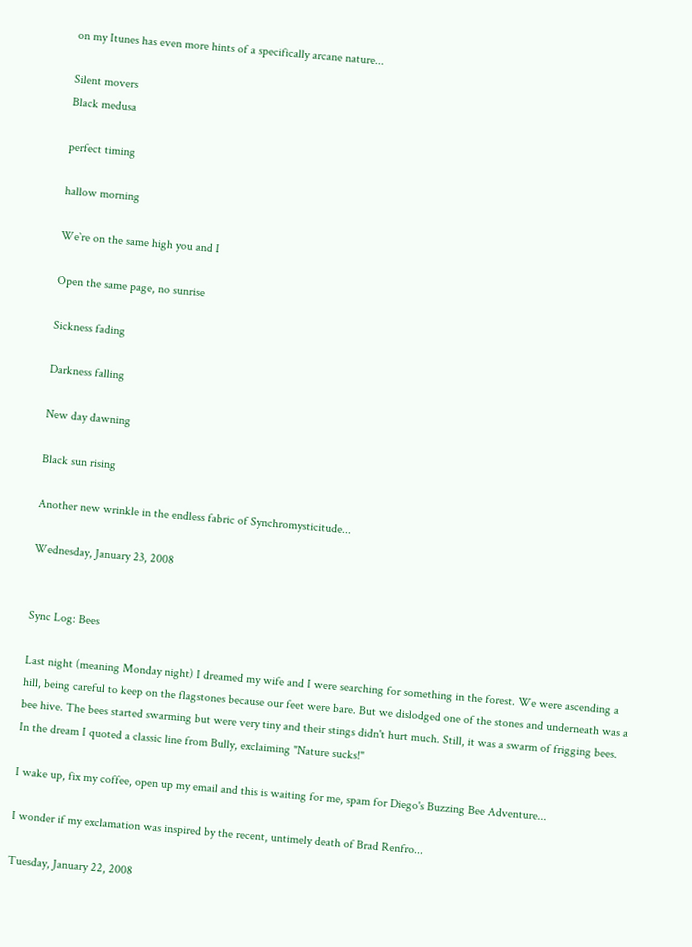on my Itunes has even more hints of a specifically arcane nature...

Silent movers
Black medusa

perfect timing

hallow morning

We`re on the same high you and I

Open the same page, no sunrise

Sickness fading

Darkness falling

New day dawning

Black sun rising

Another new wrinkle in the endless fabric of Synchromysticitude...

Wednesday, January 23, 2008


Sync Log: Bees

Last night (meaning Monday night) I dreamed my wife and I were searching for something in the forest. We were ascending a hill, being careful to keep on the flagstones because our feet were bare. But we dislodged one of the stones and underneath was a bee hive. The bees started swarming but were very tiny and their stings didn't hurt much. Still, it was a swarm of frigging bees. In the dream I quoted a classic line from Bully, exclaiming "Nature sucks!"

I wake up, fix my coffee, open up my email and this is waiting for me, spam for Diego's Buzzing Bee Adventure...

I wonder if my exclamation was inspired by the recent, untimely death of Brad Renfro...

Tuesday, January 22, 2008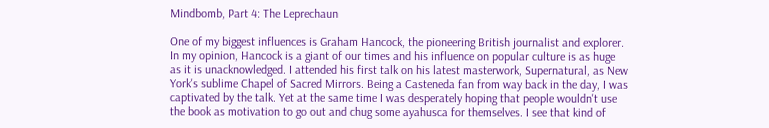Mindbomb, Part 4: The Leprechaun

One of my biggest influences is Graham Hancock, the pioneering British journalist and explorer. In my opinion, Hancock is a giant of our times and his influence on popular culture is as huge as it is unacknowledged. I attended his first talk on his latest masterwork, Supernatural, as New York's sublime Chapel of Sacred Mirrors. Being a Casteneda fan from way back in the day, I was captivated by the talk. Yet at the same time I was desperately hoping that people wouldn't use the book as motivation to go out and chug some ayahusca for themselves. I see that kind of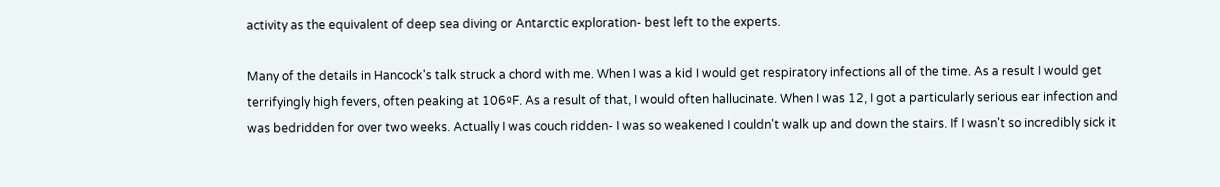activity as the equivalent of deep sea diving or Antarctic exploration- best left to the experts.

Many of the details in Hancock's talk struck a chord with me. When I was a kid I would get respiratory infections all of the time. As a result I would get terrifyingly high fevers, often peaking at 106ºF. As a result of that, I would often hallucinate. When I was 12, I got a particularly serious ear infection and was bedridden for over two weeks. Actually I was couch ridden- I was so weakened I couldn't walk up and down the stairs. If I wasn't so incredibly sick it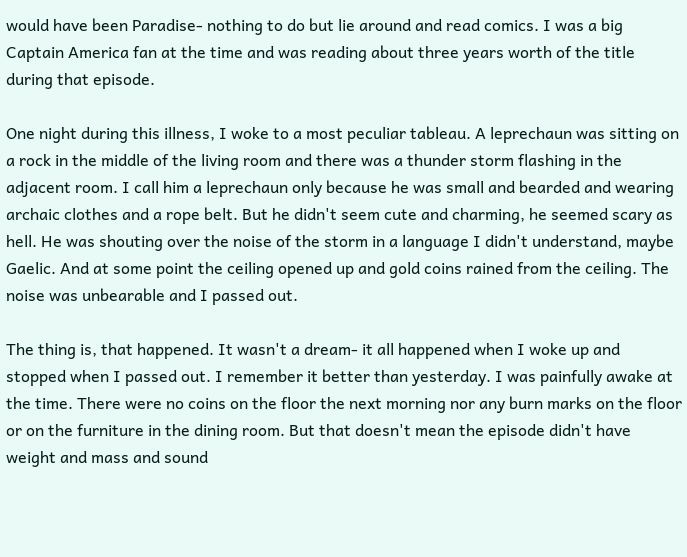would have been Paradise- nothing to do but lie around and read comics. I was a big Captain America fan at the time and was reading about three years worth of the title during that episode.

One night during this illness, I woke to a most peculiar tableau. A leprechaun was sitting on a rock in the middle of the living room and there was a thunder storm flashing in the adjacent room. I call him a leprechaun only because he was small and bearded and wearing archaic clothes and a rope belt. But he didn't seem cute and charming, he seemed scary as hell. He was shouting over the noise of the storm in a language I didn't understand, maybe Gaelic. And at some point the ceiling opened up and gold coins rained from the ceiling. The noise was unbearable and I passed out.

The thing is, that happened. It wasn't a dream- it all happened when I woke up and stopped when I passed out. I remember it better than yesterday. I was painfully awake at the time. There were no coins on the floor the next morning nor any burn marks on the floor or on the furniture in the dining room. But that doesn't mean the episode didn't have weight and mass and sound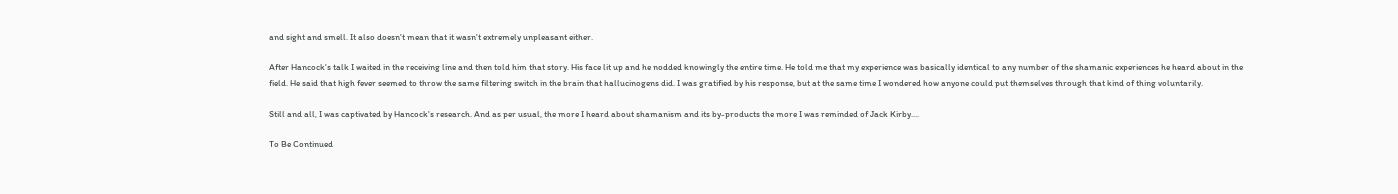and sight and smell. It also doesn't mean that it wasn't extremely unpleasant either.

After Hancock's talk I waited in the receiving line and then told him that story. His face lit up and he nodded knowingly the entire time. He told me that my experience was basically identical to any number of the shamanic experiences he heard about in the field. He said that high fever seemed to throw the same filtering switch in the brain that hallucinogens did. I was gratified by his response, but at the same time I wondered how anyone could put themselves through that kind of thing voluntarily.

Still and all, I was captivated by Hancock's research. And as per usual, the more I heard about shamanism and its by-products the more I was reminded of Jack Kirby....

To Be Continued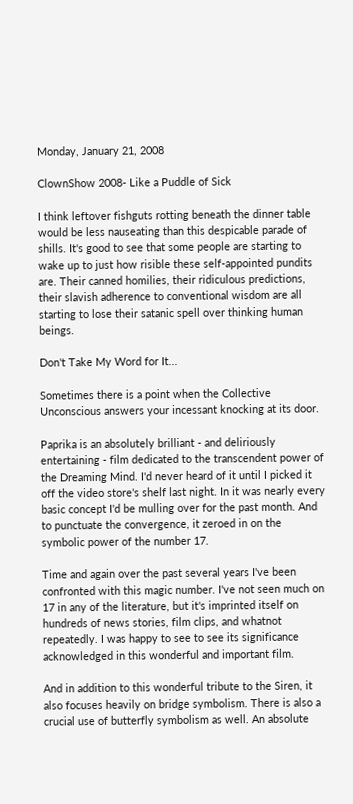Monday, January 21, 2008

ClownShow 2008- Like a Puddle of Sick

I think leftover fishguts rotting beneath the dinner table would be less nauseating than this despicable parade of shills. It's good to see that some people are starting to wake up to just how risible these self-appointed pundits are. Their canned homilies, their ridiculous predictions, their slavish adherence to conventional wisdom are all starting to lose their satanic spell over thinking human beings.

Don't Take My Word for It...

Sometimes there is a point when the Collective Unconscious answers your incessant knocking at its door.

Paprika is an absolutely brilliant - and deliriously entertaining - film dedicated to the transcendent power of the Dreaming Mind. I'd never heard of it until I picked it off the video store's shelf last night. In it was nearly every basic concept I'd be mulling over for the past month. And to punctuate the convergence, it zeroed in on the symbolic power of the number 17.

Time and again over the past several years I've been confronted with this magic number. I've not seen much on 17 in any of the literature, but it's imprinted itself on hundreds of news stories, film clips, and whatnot repeatedly. I was happy to see to see its significance acknowledged in this wonderful and important film.

And in addition to this wonderful tribute to the Siren, it also focuses heavily on bridge symbolism. There is also a crucial use of butterfly symbolism as well. An absolute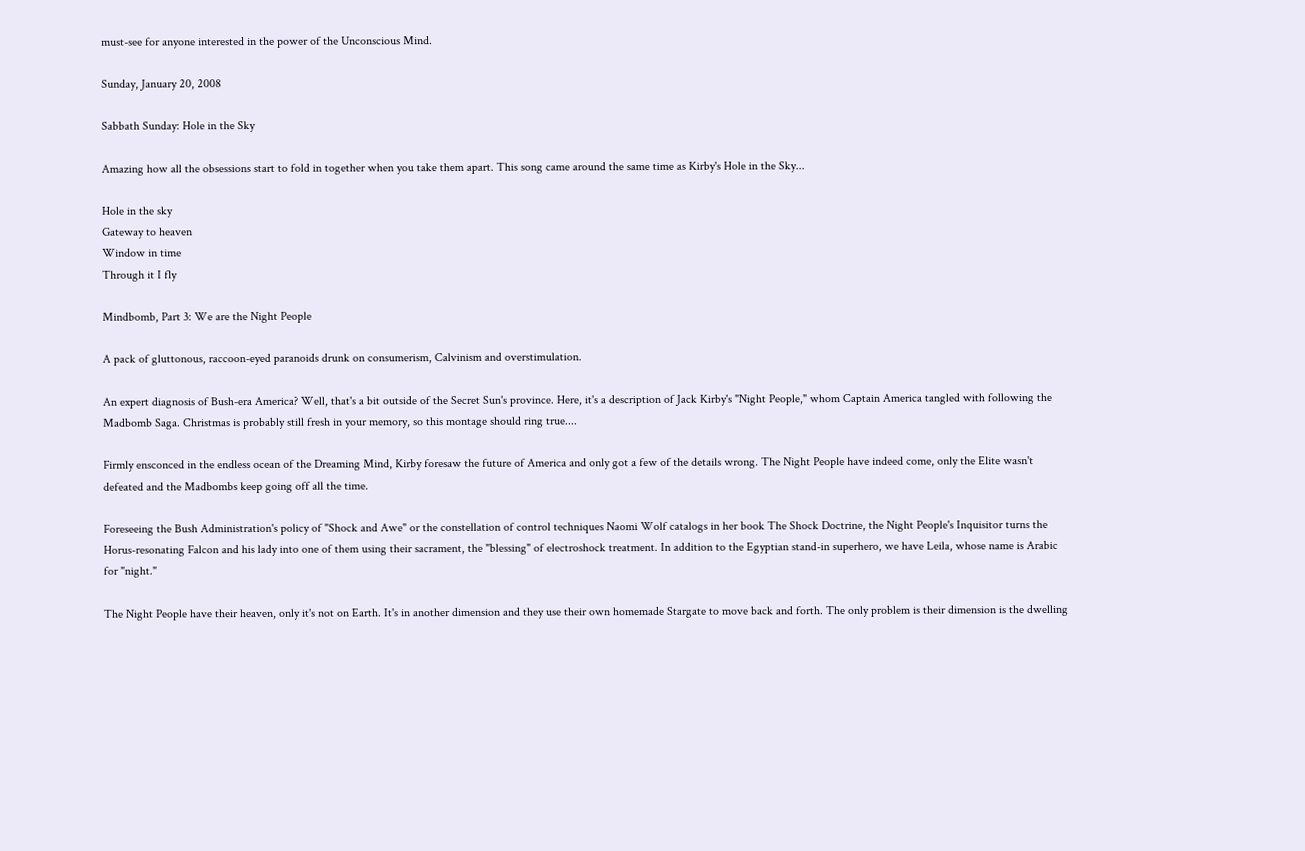must-see for anyone interested in the power of the Unconscious Mind.

Sunday, January 20, 2008

Sabbath Sunday: Hole in the Sky

Amazing how all the obsessions start to fold in together when you take them apart. This song came around the same time as Kirby's Hole in the Sky...

Hole in the sky
Gateway to heaven
Window in time
Through it I fly

Mindbomb, Part 3: We are the Night People

A pack of gluttonous, raccoon-eyed paranoids drunk on consumerism, Calvinism and overstimulation.

An expert diagnosis of Bush-era America? Well, that's a bit outside of the Secret Sun's province. Here, it's a description of Jack Kirby's "Night People," whom Captain America tangled with following the Madbomb Saga. Christmas is probably still fresh in your memory, so this montage should ring true....

Firmly ensconced in the endless ocean of the Dreaming Mind, Kirby foresaw the future of America and only got a few of the details wrong. The Night People have indeed come, only the Elite wasn't defeated and the Madbombs keep going off all the time.

Foreseeing the Bush Administration's policy of "Shock and Awe" or the constellation of control techniques Naomi Wolf catalogs in her book The Shock Doctrine, the Night People's Inquisitor turns the Horus-resonating Falcon and his lady into one of them using their sacrament, the "blessing" of electroshock treatment. In addition to the Egyptian stand-in superhero, we have Leila, whose name is Arabic for "night."

The Night People have their heaven, only it's not on Earth. It's in another dimension and they use their own homemade Stargate to move back and forth. The only problem is their dimension is the dwelling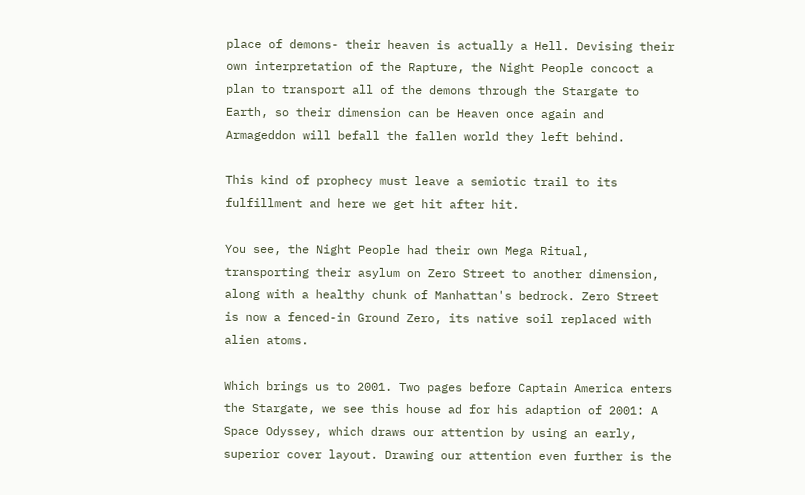place of demons- their heaven is actually a Hell. Devising their own interpretation of the Rapture, the Night People concoct a plan to transport all of the demons through the Stargate to Earth, so their dimension can be Heaven once again and Armageddon will befall the fallen world they left behind.

This kind of prophecy must leave a semiotic trail to its fulfillment and here we get hit after hit.

You see, the Night People had their own Mega Ritual, transporting their asylum on Zero Street to another dimension, along with a healthy chunk of Manhattan's bedrock. Zero Street is now a fenced-in Ground Zero, its native soil replaced with alien atoms.

Which brings us to 2001. Two pages before Captain America enters the Stargate, we see this house ad for his adaption of 2001: A Space Odyssey, which draws our attention by using an early, superior cover layout. Drawing our attention even further is the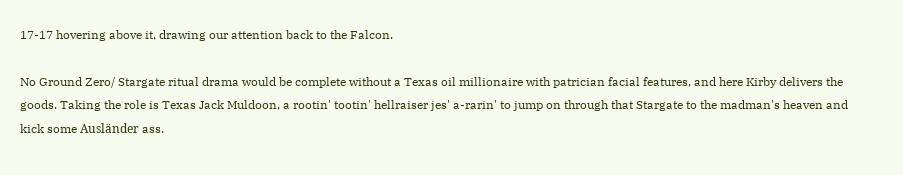17-17 hovering above it, drawing our attention back to the Falcon.

No Ground Zero/ Stargate ritual drama would be complete without a Texas oil millionaire with patrician facial features, and here Kirby delivers the goods. Taking the role is Texas Jack Muldoon, a rootin' tootin' hellraiser jes' a-rarin' to jump on through that Stargate to the madman's heaven and kick some Ausländer ass.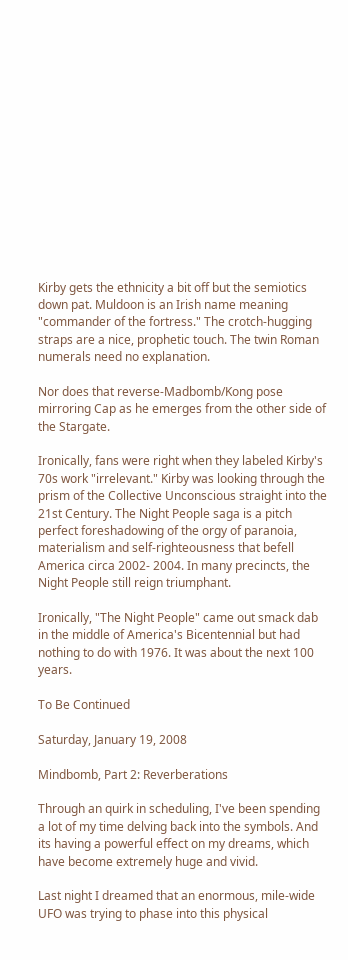Kirby gets the ethnicity a bit off but the semiotics down pat. Muldoon is an Irish name meaning "commander of the fortress." The crotch-hugging straps are a nice, prophetic touch. The twin Roman numerals need no explanation.

Nor does that reverse-Madbomb/Kong pose mirroring Cap as he emerges from the other side of the Stargate.

Ironically, fans were right when they labeled Kirby's 70s work "irrelevant." Kirby was looking through the prism of the Collective Unconscious straight into the 21st Century. The Night People saga is a pitch perfect foreshadowing of the orgy of paranoia, materialism and self-righteousness that befell America circa 2002- 2004. In many precincts, the Night People still reign triumphant.

Ironically, "The Night People" came out smack dab in the middle of America's Bicentennial but had nothing to do with 1976. It was about the next 100 years.

To Be Continued

Saturday, January 19, 2008

Mindbomb, Part 2: Reverberations

Through an quirk in scheduling, I've been spending a lot of my time delving back into the symbols. And its having a powerful effect on my dreams, which have become extremely huge and vivid.

Last night I dreamed that an enormous, mile-wide UFO was trying to phase into this physical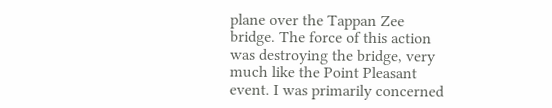plane over the Tappan Zee bridge. The force of this action was destroying the bridge, very much like the Point Pleasant event. I was primarily concerned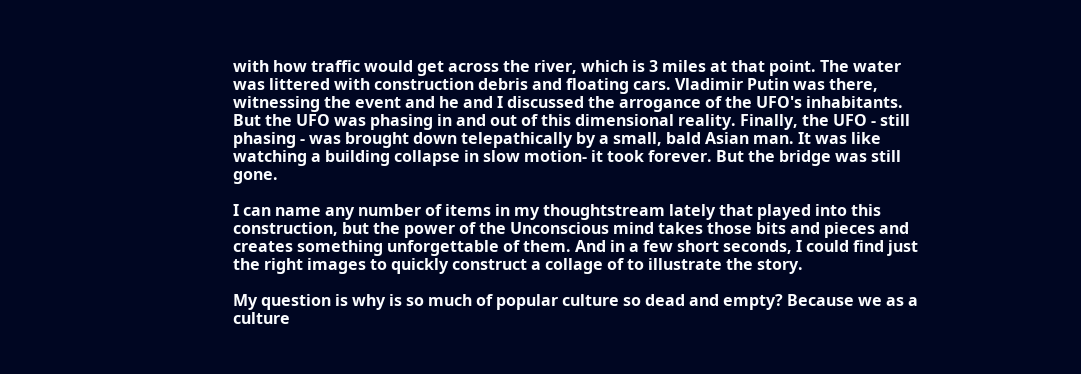with how traffic would get across the river, which is 3 miles at that point. The water was littered with construction debris and floating cars. Vladimir Putin was there, witnessing the event and he and I discussed the arrogance of the UFO's inhabitants. But the UFO was phasing in and out of this dimensional reality. Finally, the UFO - still phasing - was brought down telepathically by a small, bald Asian man. It was like watching a building collapse in slow motion- it took forever. But the bridge was still gone.

I can name any number of items in my thoughtstream lately that played into this construction, but the power of the Unconscious mind takes those bits and pieces and creates something unforgettable of them. And in a few short seconds, I could find just the right images to quickly construct a collage of to illustrate the story.

My question is why is so much of popular culture so dead and empty? Because we as a culture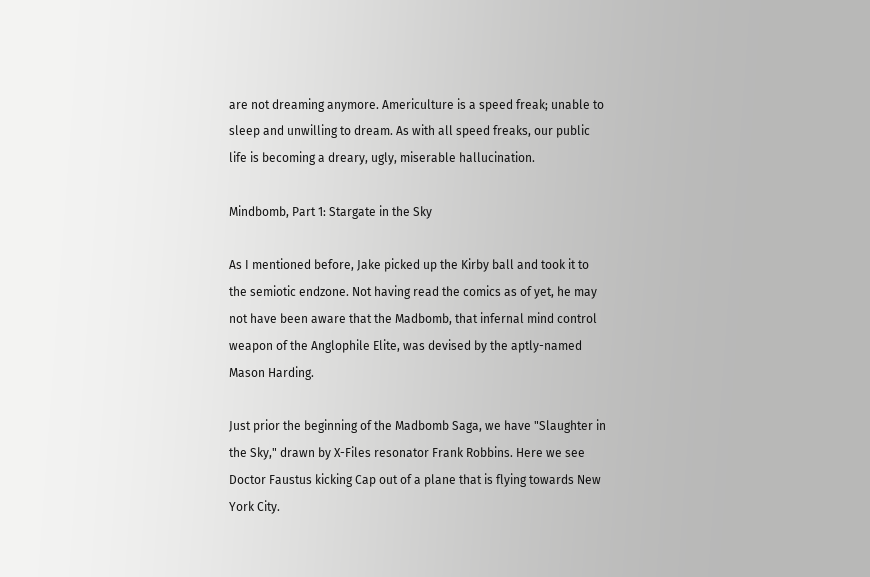are not dreaming anymore. Americulture is a speed freak; unable to sleep and unwilling to dream. As with all speed freaks, our public life is becoming a dreary, ugly, miserable hallucination.

Mindbomb, Part 1: Stargate in the Sky

As I mentioned before, Jake picked up the Kirby ball and took it to the semiotic endzone. Not having read the comics as of yet, he may not have been aware that the Madbomb, that infernal mind control weapon of the Anglophile Elite, was devised by the aptly-named Mason Harding.

Just prior the beginning of the Madbomb Saga, we have "Slaughter in the Sky," drawn by X-Files resonator Frank Robbins. Here we see Doctor Faustus kicking Cap out of a plane that is flying towards New York City.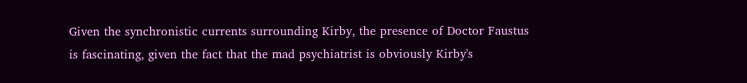Given the synchronistic currents surrounding Kirby, the presence of Doctor Faustus is fascinating, given the fact that the mad psychiatrist is obviously Kirby's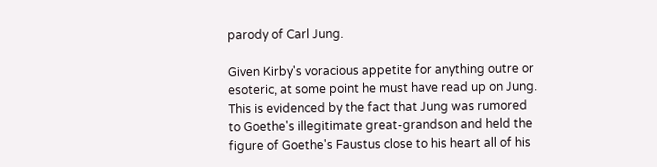parody of Carl Jung.

Given Kirby's voracious appetite for anything outre or esoteric, at some point he must have read up on Jung. This is evidenced by the fact that Jung was rumored to Goethe's illegitimate great-grandson and held the figure of Goethe's Faustus close to his heart all of his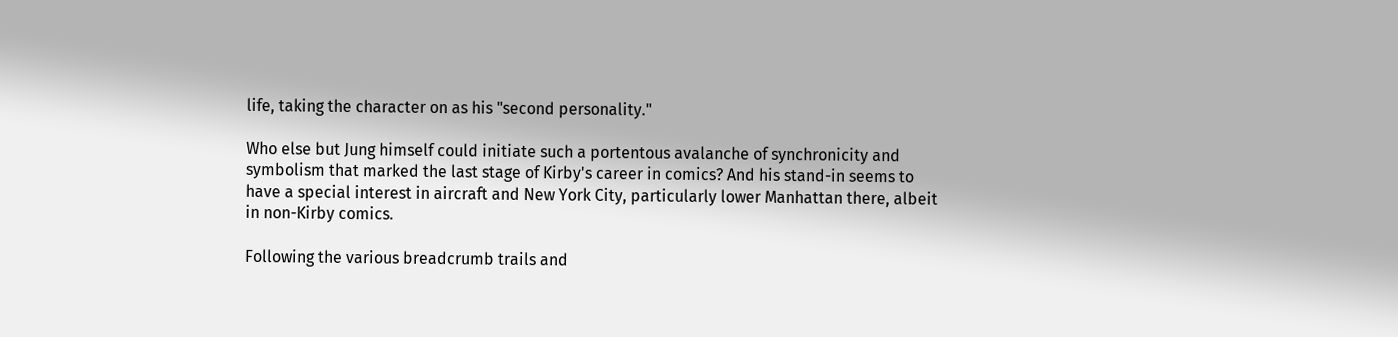life, taking the character on as his "second personality."

Who else but Jung himself could initiate such a portentous avalanche of synchronicity and symbolism that marked the last stage of Kirby's career in comics? And his stand-in seems to have a special interest in aircraft and New York City, particularly lower Manhattan there, albeit in non-Kirby comics.

Following the various breadcrumb trails and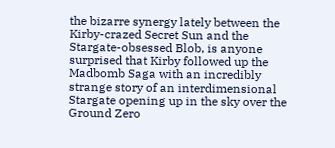the bizarre synergy lately between the Kirby-crazed Secret Sun and the Stargate-obsessed Blob, is anyone surprised that Kirby followed up the Madbomb Saga with an incredibly strange story of an interdimensional Stargate opening up in the sky over the Ground Zero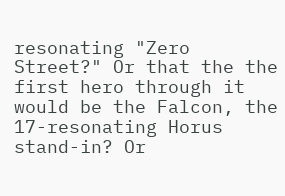resonating "Zero Street?" Or that the the first hero through it would be the Falcon, the 17-resonating Horus stand-in? Or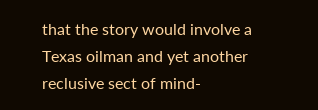that the story would involve a Texas oilman and yet another reclusive sect of mind-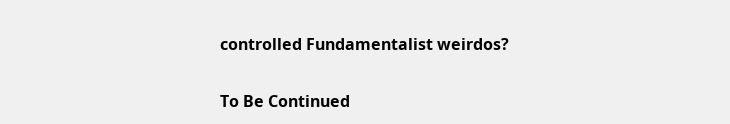controlled Fundamentalist weirdos?

To Be Continued